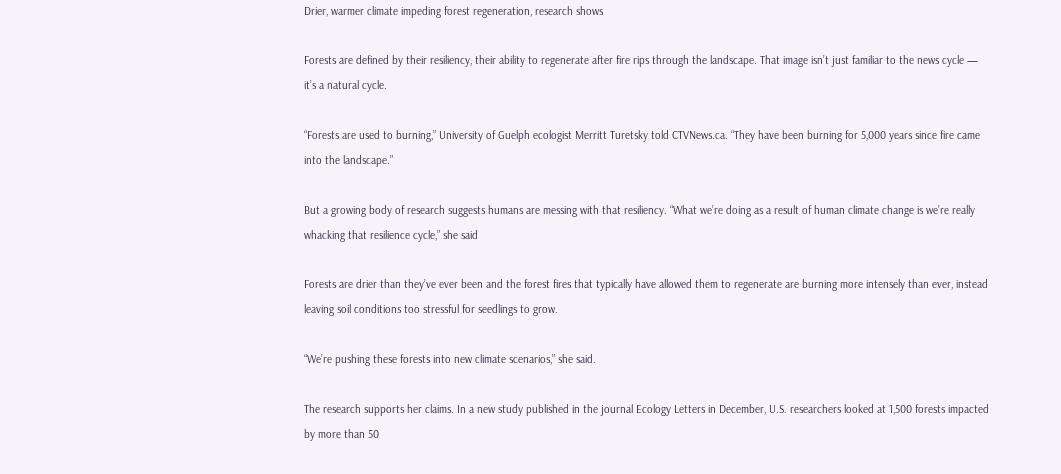Drier, warmer climate impeding forest regeneration, research shows

Forests are defined by their resiliency, their ability to regenerate after fire rips through the landscape. That image isn’t just familiar to the news cycle — it’s a natural cycle.

“Forests are used to burning,” University of Guelph ecologist Merritt Turetsky told CTVNews.ca. “They have been burning for 5,000 years since fire came into the landscape.”

But a growing body of research suggests humans are messing with that resiliency. “What we’re doing as a result of human climate change is we’re really whacking that resilience cycle,” she said

Forests are drier than they’ve ever been and the forest fires that typically have allowed them to regenerate are burning more intensely than ever, instead leaving soil conditions too stressful for seedlings to grow.

“We’re pushing these forests into new climate scenarios,” she said.

The research supports her claims. In a new study published in the journal Ecology Letters in December, U.S. researchers looked at 1,500 forests impacted by more than 50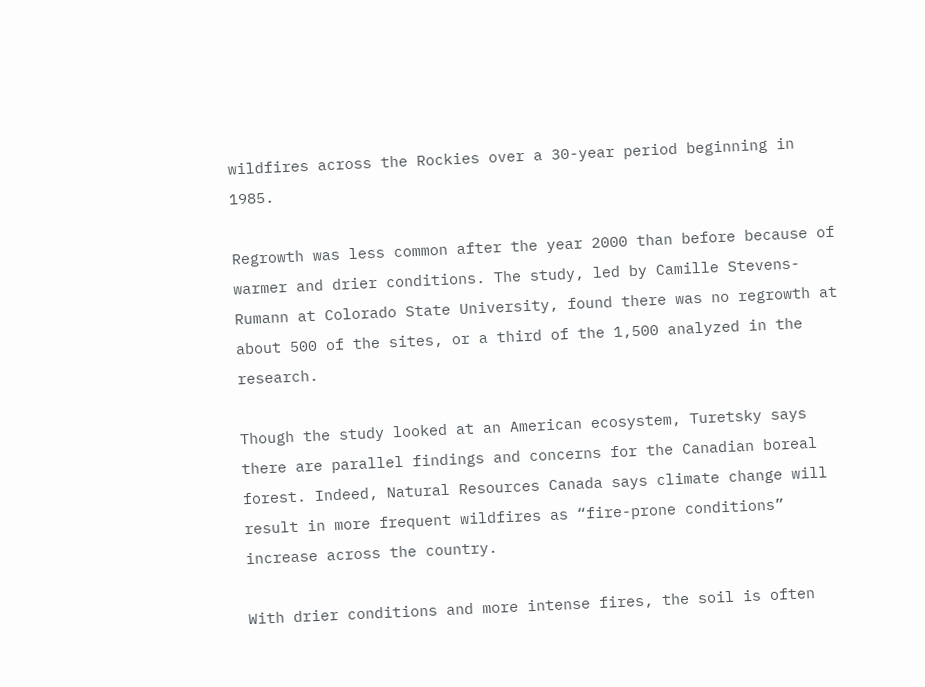wildfires across the Rockies over a 30-year period beginning in 1985.

Regrowth was less common after the year 2000 than before because of warmer and drier conditions. The study, led by Camille Stevens-Rumann at Colorado State University, found there was no regrowth at about 500 of the sites, or a third of the 1,500 analyzed in the research.

Though the study looked at an American ecosystem, Turetsky says there are parallel findings and concerns for the Canadian boreal forest. Indeed, Natural Resources Canada says climate change will result in more frequent wildfires as “fire-prone conditions” increase across the country.

With drier conditions and more intense fires, the soil is often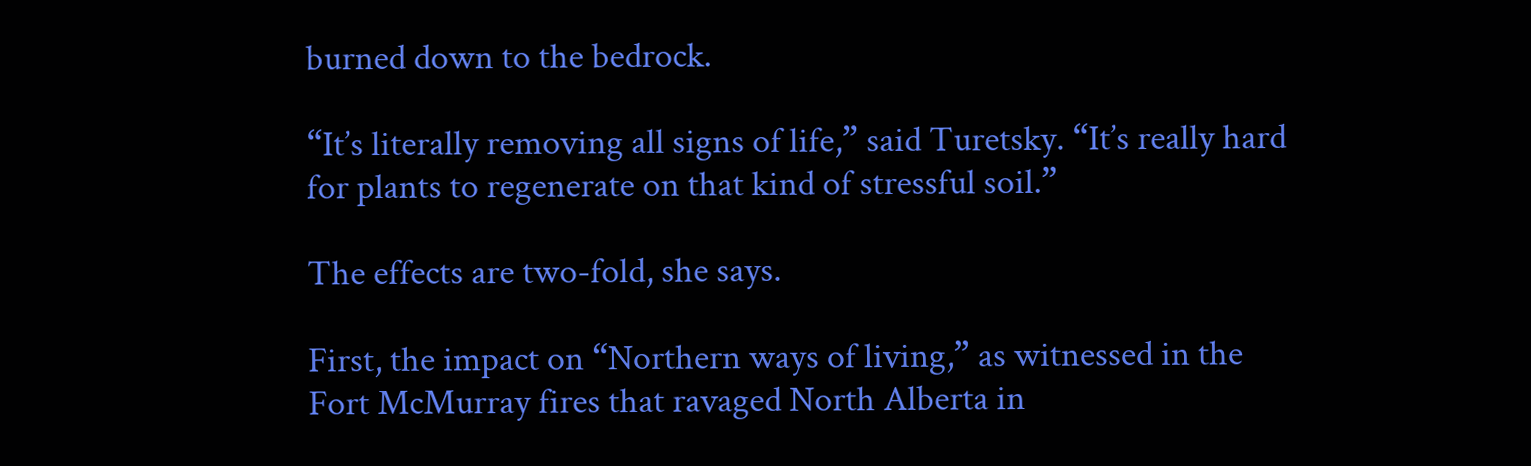burned down to the bedrock.

“It’s literally removing all signs of life,” said Turetsky. “It’s really hard for plants to regenerate on that kind of stressful soil.”

The effects are two-fold, she says.

First, the impact on “Northern ways of living,” as witnessed in the Fort McMurray fires that ravaged North Alberta in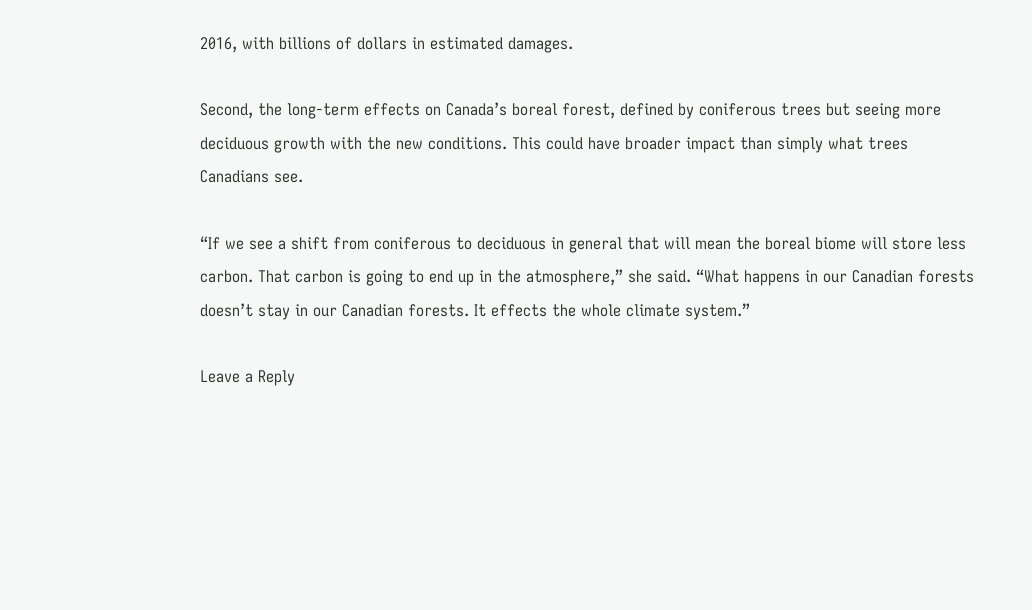2016, with billions of dollars in estimated damages.

Second, the long-term effects on Canada’s boreal forest, defined by coniferous trees but seeing more deciduous growth with the new conditions. This could have broader impact than simply what trees Canadians see.

“If we see a shift from coniferous to deciduous in general that will mean the boreal biome will store less carbon. That carbon is going to end up in the atmosphere,” she said. “What happens in our Canadian forests doesn’t stay in our Canadian forests. It effects the whole climate system.”

Leave a Reply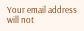Your email address will not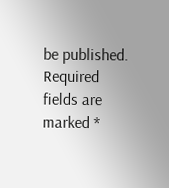be published. Required fields are marked *